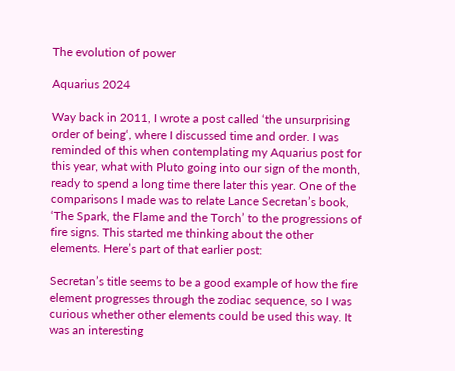The evolution of power

Aquarius 2024

Way back in 2011, I wrote a post called ‘the unsurprising order of being‘, where I discussed time and order. I was reminded of this when contemplating my Aquarius post for this year, what with Pluto going into our sign of the month, ready to spend a long time there later this year. One of the comparisons I made was to relate Lance Secretan’s book, ‘The Spark, the Flame and the Torch’ to the progressions of fire signs. This started me thinking about the other elements. Here’s part of that earlier post:

Secretan’s title seems to be a good example of how the fire element progresses through the zodiac sequence, so I was curious whether other elements could be used this way. It was an interesting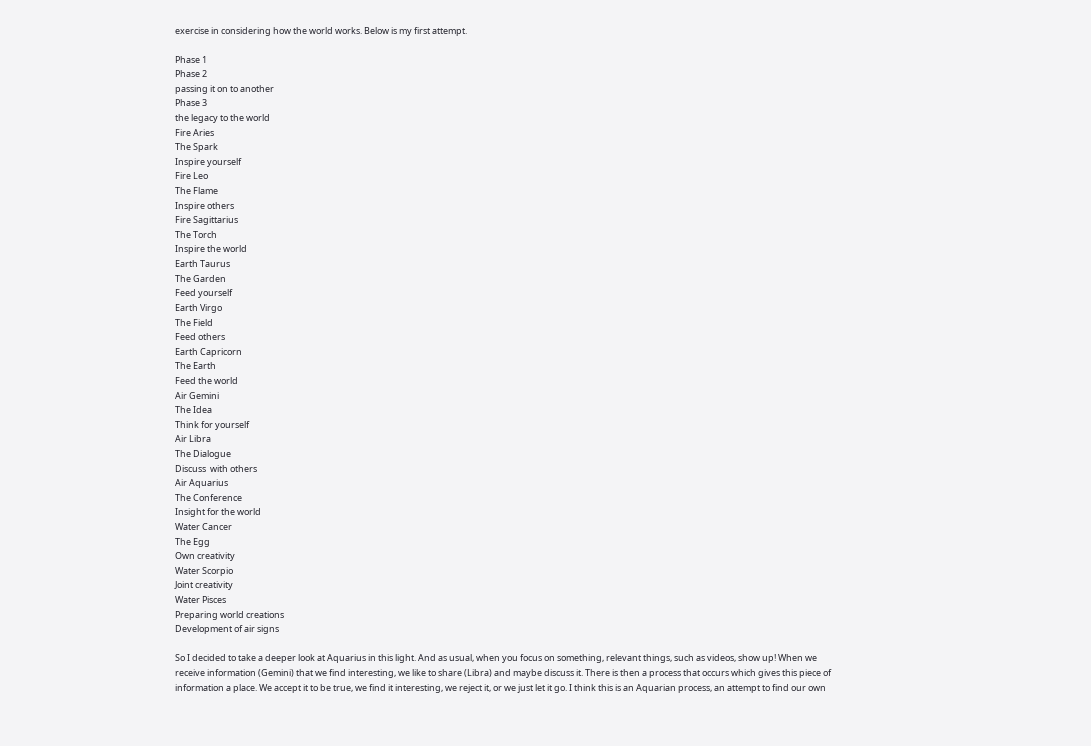exercise in considering how the world works. Below is my first attempt.

Phase 1
Phase 2
passing it on to another
Phase 3
the legacy to the world
Fire Aries
The Spark
Inspire yourself
Fire Leo
The Flame
Inspire others
Fire Sagittarius
The Torch
Inspire the world
Earth Taurus
The Garden
Feed yourself
Earth Virgo
The Field
Feed others
Earth Capricorn
The Earth
Feed the world
Air Gemini
The Idea
Think for yourself
Air Libra
The Dialogue
Discuss  with others
Air Aquarius
The Conference
Insight for the world
Water Cancer
The Egg
Own creativity
Water Scorpio
Joint creativity
Water Pisces
Preparing world creations
Development of air signs

So I decided to take a deeper look at Aquarius in this light. And as usual, when you focus on something, relevant things, such as videos, show up! When we receive information (Gemini) that we find interesting, we like to share (Libra) and maybe discuss it. There is then a process that occurs which gives this piece of information a place. We accept it to be true, we find it interesting, we reject it, or we just let it go. I think this is an Aquarian process, an attempt to find our own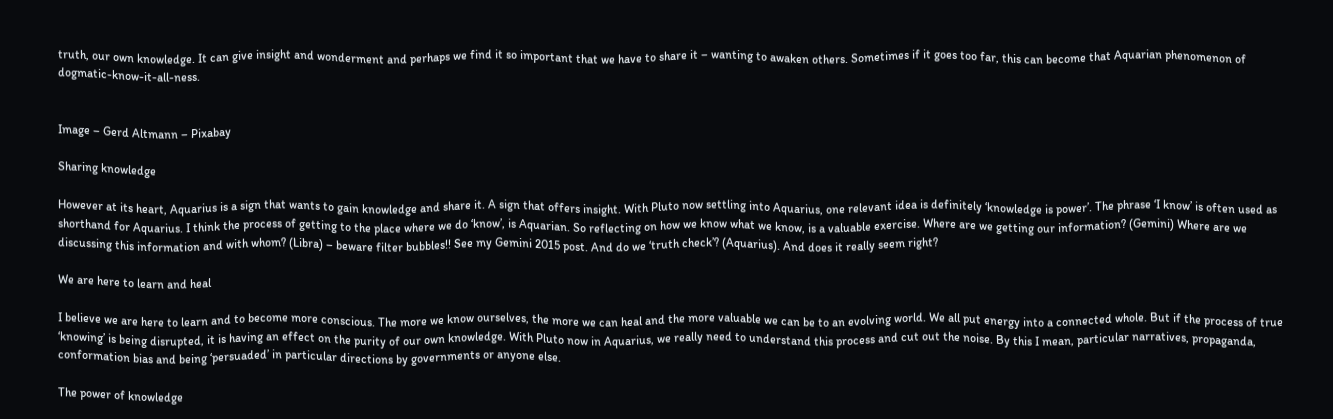truth, our own knowledge. It can give insight and wonderment and perhaps we find it so important that we have to share it – wanting to awaken others. Sometimes if it goes too far, this can become that Aquarian phenomenon of dogmatic-know-it-all-ness.


Image – Gerd Altmann – Pixabay

Sharing knowledge

However at its heart, Aquarius is a sign that wants to gain knowledge and share it. A sign that offers insight. With Pluto now settling into Aquarius, one relevant idea is definitely ‘knowledge is power’. The phrase ‘I know’ is often used as shorthand for Aquarius. I think the process of getting to the place where we do ‘know’, is Aquarian. So reflecting on how we know what we know, is a valuable exercise. Where are we getting our information? (Gemini) Where are we discussing this information and with whom? (Libra) – beware filter bubbles!! See my Gemini 2015 post. And do we ‘truth check’? (Aquarius). And does it really seem right?

We are here to learn and heal

I believe we are here to learn and to become more conscious. The more we know ourselves, the more we can heal and the more valuable we can be to an evolving world. We all put energy into a connected whole. But if the process of true ‘knowing’ is being disrupted, it is having an effect on the purity of our own knowledge. With Pluto now in Aquarius, we really need to understand this process and cut out the noise. By this I mean, particular narratives, propaganda, conformation bias and being ‘persuaded’ in particular directions by governments or anyone else.

The power of knowledge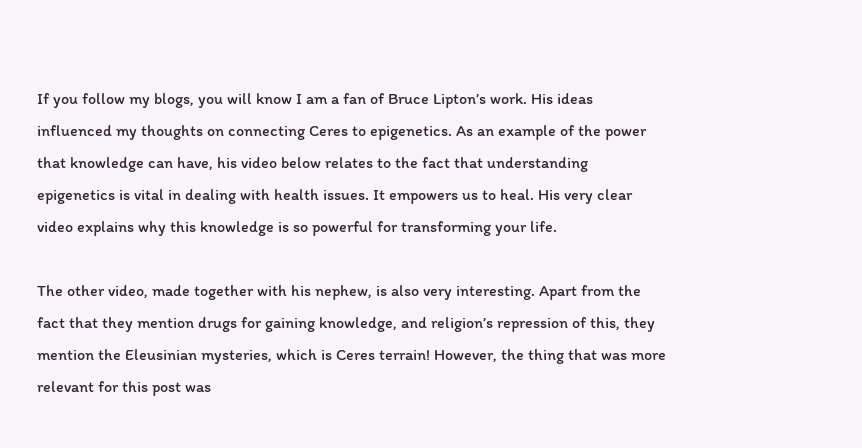If you follow my blogs, you will know I am a fan of Bruce Lipton’s work. His ideas influenced my thoughts on connecting Ceres to epigenetics. As an example of the power that knowledge can have, his video below relates to the fact that understanding epigenetics is vital in dealing with health issues. It empowers us to heal. His very clear video explains why this knowledge is so powerful for transforming your life.

The other video, made together with his nephew, is also very interesting. Apart from the fact that they mention drugs for gaining knowledge, and religion’s repression of this, they mention the Eleusinian mysteries, which is Ceres terrain! However, the thing that was more relevant for this post was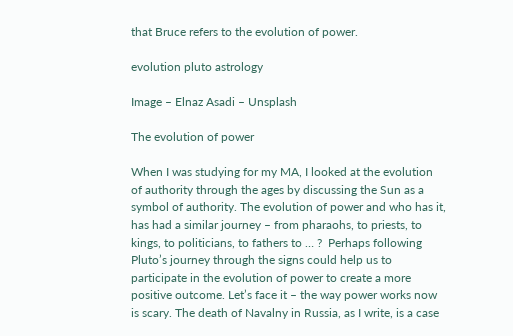that Bruce refers to the evolution of power.

evolution pluto astrology

Image – Elnaz Asadi – Unsplash

The evolution of power

When I was studying for my MA, I looked at the evolution of authority through the ages by discussing the Sun as a symbol of authority. The evolution of power and who has it, has had a similar journey – from pharaohs, to priests, to kings, to politicians, to fathers to … ?  Perhaps following Pluto’s journey through the signs could help us to participate in the evolution of power to create a more positive outcome. Let’s face it – the way power works now is scary. The death of Navalny in Russia, as I write, is a case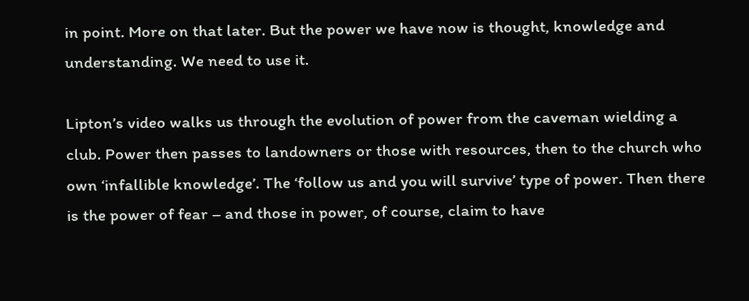in point. More on that later. But the power we have now is thought, knowledge and understanding. We need to use it.

Lipton’s video walks us through the evolution of power from the caveman wielding a club. Power then passes to landowners or those with resources, then to the church who own ‘infallible knowledge’. The ‘follow us and you will survive’ type of power. Then there is the power of fear – and those in power, of course, claim to have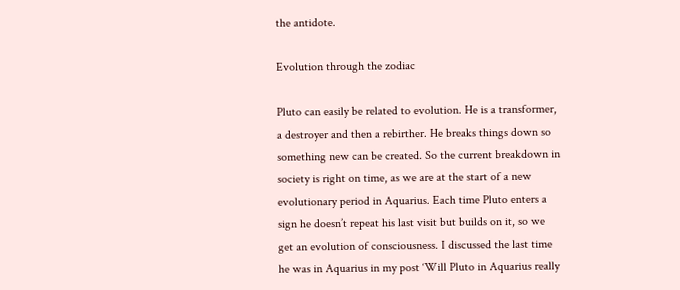the antidote.

Evolution through the zodiac

Pluto can easily be related to evolution. He is a transformer, a destroyer and then a rebirther. He breaks things down so something new can be created. So the current breakdown in society is right on time, as we are at the start of a new evolutionary period in Aquarius. Each time Pluto enters a sign he doesn’t repeat his last visit but builds on it, so we get an evolution of consciousness. I discussed the last time he was in Aquarius in my post ‘Will Pluto in Aquarius really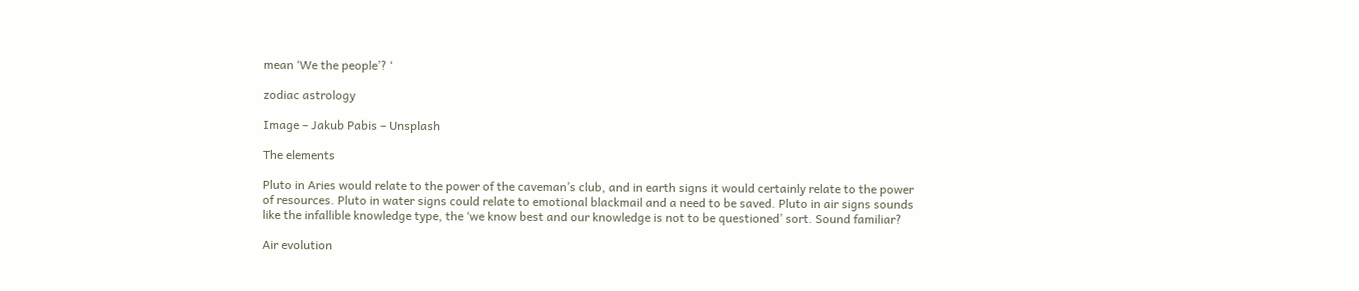mean ‘We the people’? ‘

zodiac astrology

Image – Jakub Pabis – Unsplash

The elements

Pluto in Aries would relate to the power of the caveman’s club, and in earth signs it would certainly relate to the power of resources. Pluto in water signs could relate to emotional blackmail and a need to be saved. Pluto in air signs sounds like the infallible knowledge type, the ‘we know best and our knowledge is not to be questioned’ sort. Sound familiar?

Air evolution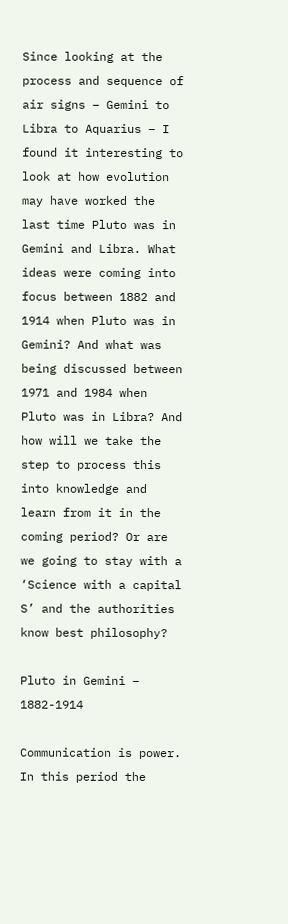Since looking at the process and sequence of air signs – Gemini to Libra to Aquarius – I found it interesting to look at how evolution may have worked the last time Pluto was in Gemini and Libra. What ideas were coming into focus between 1882 and 1914 when Pluto was in Gemini? And what was being discussed between 1971 and 1984 when Pluto was in Libra? And how will we take the step to process this into knowledge and learn from it in the coming period? Or are we going to stay with a ‘Science with a capital S’ and the authorities know best philosophy?

Pluto in Gemini – 1882-1914

Communication is power. In this period the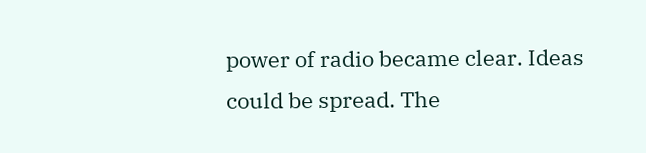power of radio became clear. Ideas could be spread. The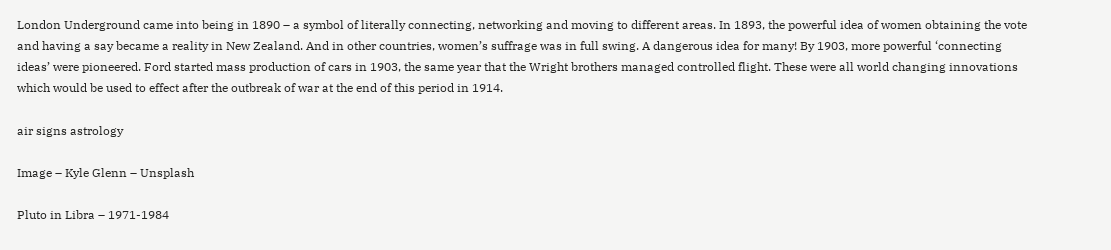London Underground came into being in 1890 – a symbol of literally connecting, networking and moving to different areas. In 1893, the powerful idea of women obtaining the vote and having a say became a reality in New Zealand. And in other countries, women’s suffrage was in full swing. A dangerous idea for many! By 1903, more powerful ‘connecting ideas’ were pioneered. Ford started mass production of cars in 1903, the same year that the Wright brothers managed controlled flight. These were all world changing innovations which would be used to effect after the outbreak of war at the end of this period in 1914.

air signs astrology

Image – Kyle Glenn – Unsplash

Pluto in Libra – 1971-1984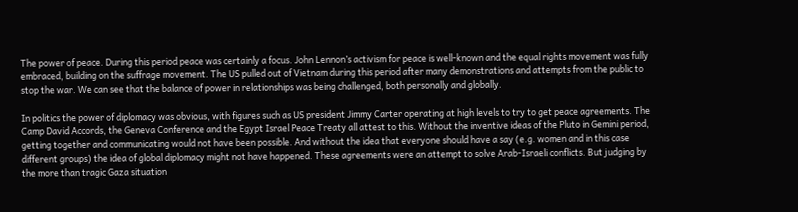The power of peace. During this period peace was certainly a focus. John Lennon’s activism for peace is well-known and the equal rights movement was fully embraced, building on the suffrage movement. The US pulled out of Vietnam during this period after many demonstrations and attempts from the public to stop the war. We can see that the balance of power in relationships was being challenged, both personally and globally.

In politics the power of diplomacy was obvious, with figures such as US president Jimmy Carter operating at high levels to try to get peace agreements. The Camp David Accords, the Geneva Conference and the Egypt Israel Peace Treaty all attest to this. Without the inventive ideas of the Pluto in Gemini period, getting together and communicating would not have been possible. And without the idea that everyone should have a say (e.g. women and in this case different groups) the idea of global diplomacy might not have happened. These agreements were an attempt to solve Arab-Israeli conflicts. But judging by the more than tragic Gaza situation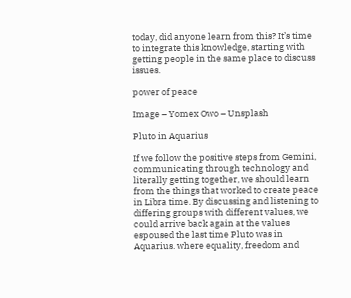today, did anyone learn from this? It’s time to integrate this knowledge, starting with getting people in the same place to discuss issues.

power of peace

Image – Yomex Owo – Unsplash

Pluto in Aquarius

If we follow the positive steps from Gemini, communicating through technology and literally getting together, we should learn from the things that worked to create peace in Libra time. By discussing and listening to differing groups with different values, we could arrive back again at the values espoused the last time Pluto was in Aquarius. where equality, freedom and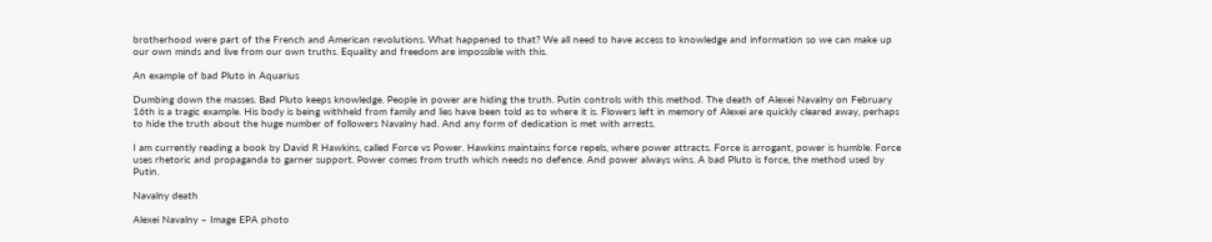brotherhood were part of the French and American revolutions. What happened to that? We all need to have access to knowledge and information so we can make up our own minds and live from our own truths. Equality and freedom are impossible with this.

An example of bad Pluto in Aquarius

Dumbing down the masses. Bad Pluto keeps knowledge. People in power are hiding the truth. Putin controls with this method. The death of Alexei Navalny on February 16th is a tragic example. His body is being withheld from family and lies have been told as to where it is. Flowers left in memory of Alexei are quickly cleared away, perhaps to hide the truth about the huge number of followers Navalny had. And any form of dedication is met with arrests.

I am currently reading a book by David R Hawkins, called Force vs Power. Hawkins maintains force repels, where power attracts. Force is arrogant, power is humble. Force uses rhetoric and propaganda to garner support. Power comes from truth which needs no defence. And power always wins. A bad Pluto is force, the method used by Putin.

Navalny death

Alexei Navalny – Image EPA photo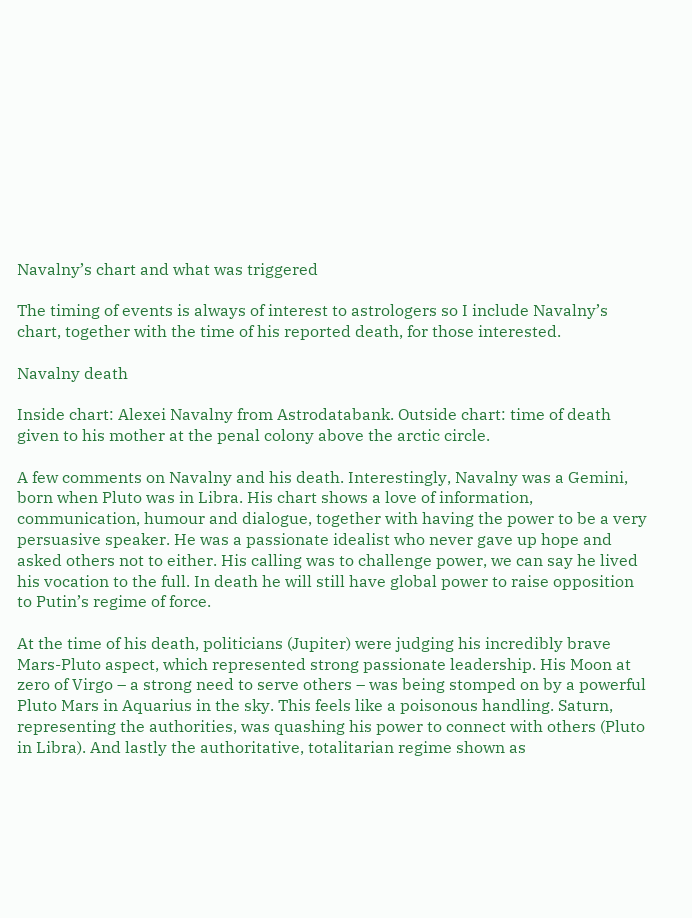Navalny’s chart and what was triggered

The timing of events is always of interest to astrologers so I include Navalny’s chart, together with the time of his reported death, for those interested.

Navalny death

Inside chart: Alexei Navalny from Astrodatabank. Outside chart: time of death given to his mother at the penal colony above the arctic circle.

A few comments on Navalny and his death. Interestingly, Navalny was a Gemini, born when Pluto was in Libra. His chart shows a love of information, communication, humour and dialogue, together with having the power to be a very persuasive speaker. He was a passionate idealist who never gave up hope and asked others not to either. His calling was to challenge power, we can say he lived his vocation to the full. In death he will still have global power to raise opposition to Putin’s regime of force.

At the time of his death, politicians (Jupiter) were judging his incredibly brave Mars-Pluto aspect, which represented strong passionate leadership. His Moon at zero of Virgo – a strong need to serve others – was being stomped on by a powerful Pluto Mars in Aquarius in the sky. This feels like a poisonous handling. Saturn, representing the authorities, was quashing his power to connect with others (Pluto in Libra). And lastly the authoritative, totalitarian regime shown as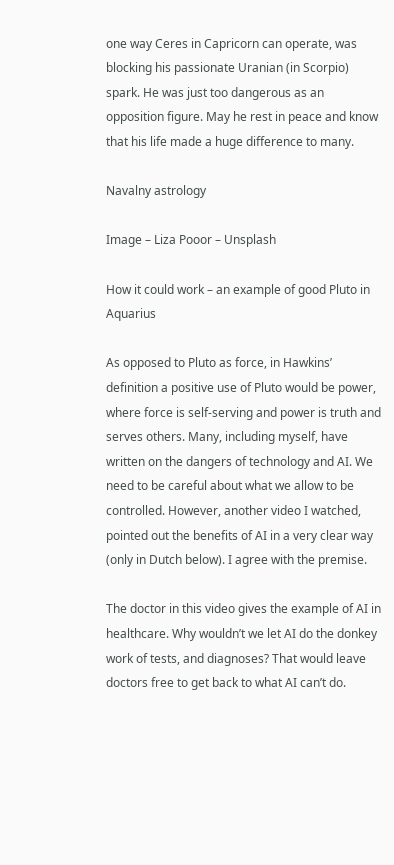one way Ceres in Capricorn can operate, was blocking his passionate Uranian (in Scorpio) spark. He was just too dangerous as an opposition figure. May he rest in peace and know that his life made a huge difference to many.

Navalny astrology

Image – Liza Pooor – Unsplash

How it could work – an example of good Pluto in Aquarius

As opposed to Pluto as force, in Hawkins’ definition a positive use of Pluto would be power, where force is self-serving and power is truth and serves others. Many, including myself, have written on the dangers of technology and AI. We need to be careful about what we allow to be controlled. However, another video I watched, pointed out the benefits of AI in a very clear way (only in Dutch below). I agree with the premise.

The doctor in this video gives the example of AI in healthcare. Why wouldn’t we let AI do the donkey work of tests, and diagnoses? That would leave doctors free to get back to what AI can’t do.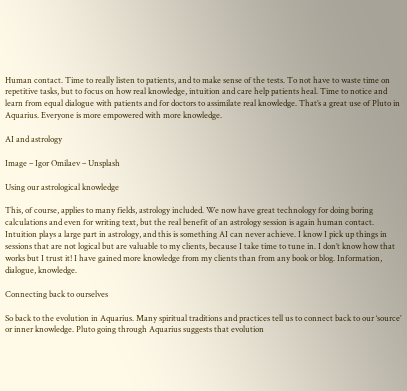Human contact. Time to really listen to patients, and to make sense of the tests. To not have to waste time on repetitive tasks, but to focus on how real knowledge, intuition and care help patients heal. Time to notice and learn from equal dialogue with patients and for doctors to assimilate real knowledge. That’s a great use of Pluto in Aquarius. Everyone is more empowered with more knowledge.

AI and astrology

Image – Igor Omilaev – Unsplash

Using our astrological knowledge

This, of course, applies to many fields, astrology included. We now have great technology for doing boring calculations and even for writing text, but the real benefit of an astrology session is again human contact. Intuition plays a large part in astrology, and this is something AI can never achieve. I know I pick up things in sessions that are not logical but are valuable to my clients, because I take time to tune in. I don’t know how that works but I trust it! I have gained more knowledge from my clients than from any book or blog. Information, dialogue, knowledge.

Connecting back to ourselves

So back to the evolution in Aquarius. Many spiritual traditions and practices tell us to connect back to our ‘source’ or inner knowledge. Pluto going through Aquarius suggests that evolution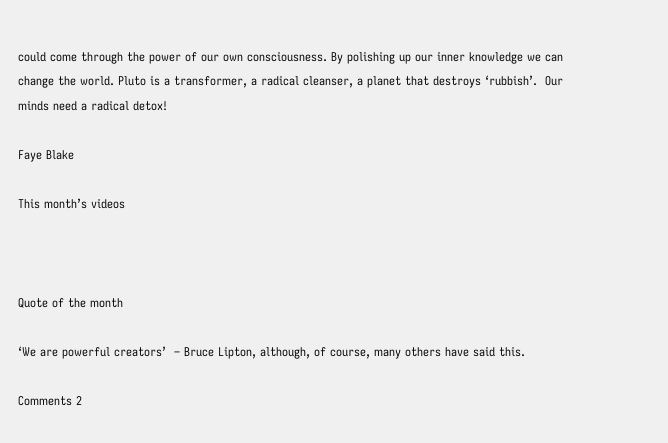could come through the power of our own consciousness. By polishing up our inner knowledge we can change the world. Pluto is a transformer, a radical cleanser, a planet that destroys ‘rubbish’.  Our minds need a radical detox!

Faye Blake

This month’s videos



Quote of the month

‘We are powerful creators’  – Bruce Lipton, although, of course, many others have said this.

Comments 2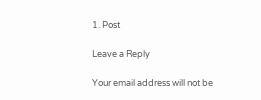1. Post

Leave a Reply

Your email address will not be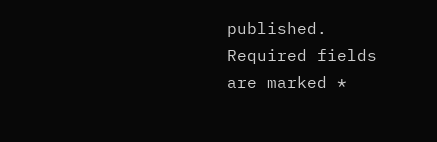published. Required fields are marked *